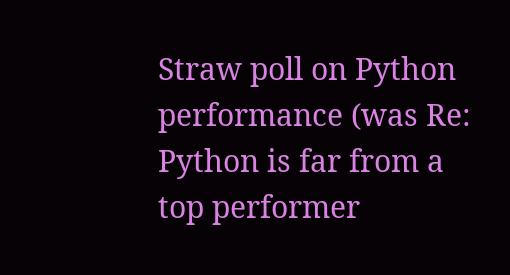Straw poll on Python performance (was Re: Python is far from a top performer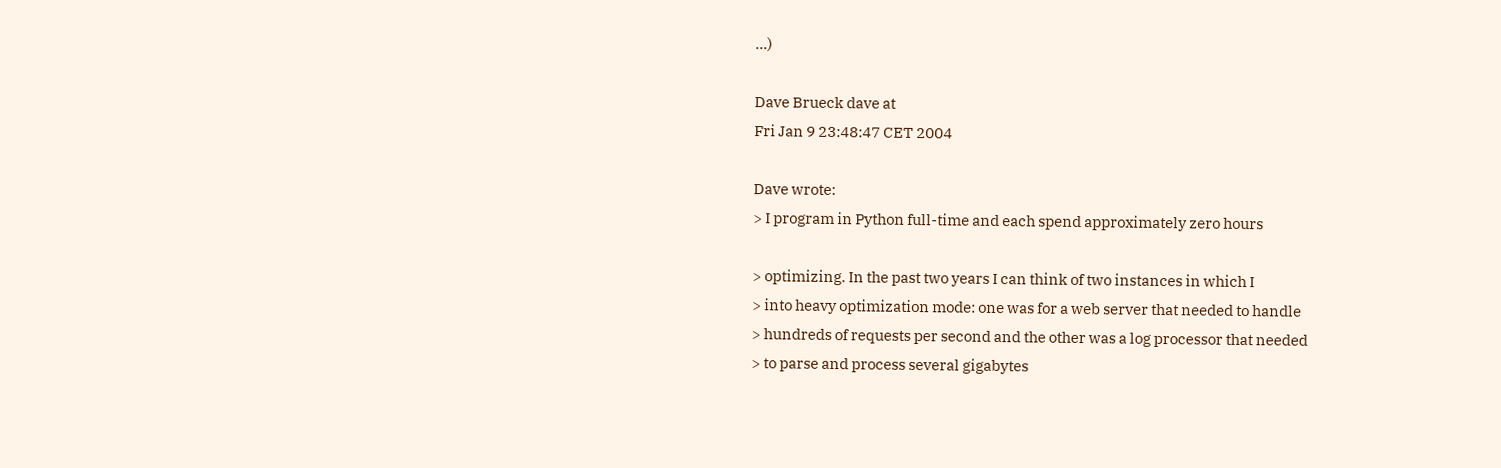...)

Dave Brueck dave at
Fri Jan 9 23:48:47 CET 2004

Dave wrote:
> I program in Python full-time and each spend approximately zero hours

> optimizing. In the past two years I can think of two instances in which I
> into heavy optimization mode: one was for a web server that needed to handle
> hundreds of requests per second and the other was a log processor that needed
> to parse and process several gigabytes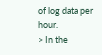of log data per hour.
> In the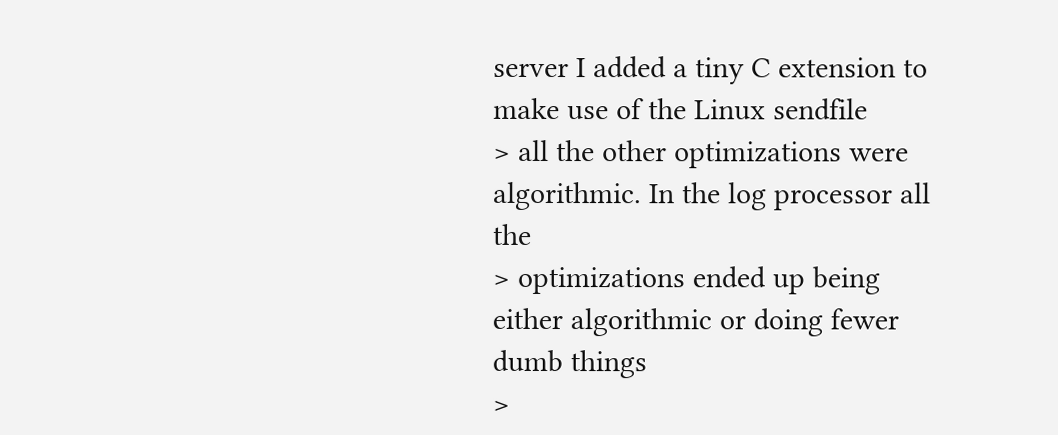server I added a tiny C extension to make use of the Linux sendfile
> all the other optimizations were algorithmic. In the log processor all the
> optimizations ended up being either algorithmic or doing fewer dumb things
>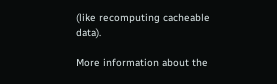(like recomputing cacheable data).

More information about the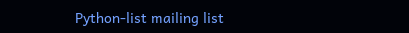Python-list mailing list